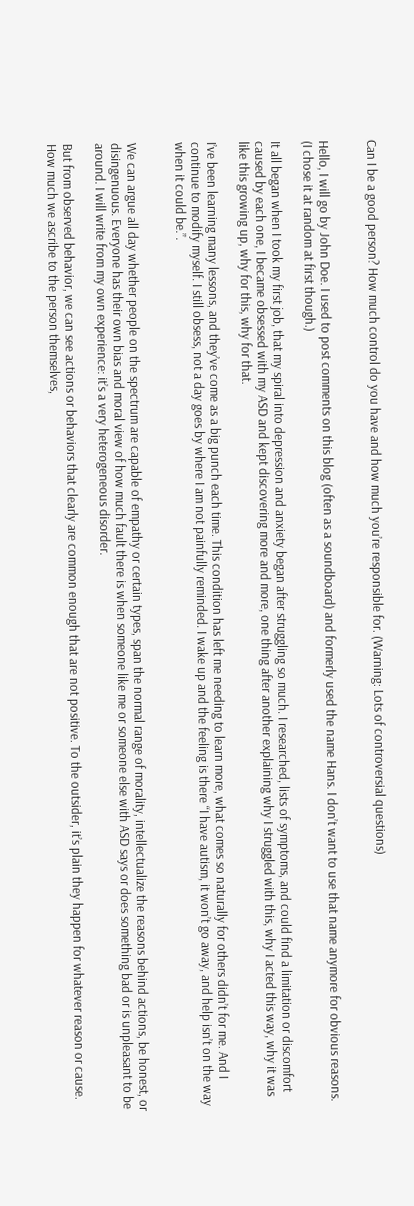Can I be a good person? How much control do you have and how much you’re responsible for. (Warning: Lots of controversial questions)


Hello, I will go by John Doe. I used to post comments on this blog (often as a soundboard) and formerly used the name Hans. I don’t want to use that name anymore for obvious reasons. (I chose it at random at first though.)

It all began when I took my first job, that my spiral into depression and anxiety began after struggling so much. I researched, lists of symptoms, and could find a limitation or discomfort caused by each one, I became obsessed with my ASD and kept discovering more and more, one thing after another explaining why I struggled with this, why I acted this way, why it was like this growing up, why for this, why for that.

I’ve been learning many lessons, and they’ve come as a big punch each time. This condition has left me needing to learn more, what comes so naturally for others didn’t for me. And I continue to modify myself. I still obsess, not a day goes by where I am not painfully reminded. I wake up and the feeling is there “I have autism, it won’t go away, and help isn’t on the way when it could be.”.


We can argue all day whether people on the spectrum are capable of empathy or certain types, span the normal range of morality, intellectualize the reasons behind actions, be honest, or disingenuous. Everyone has their own bias and moral view of how much fault there is when someone like me or someone else with ASD says or does something bad or is unpleasant to be around. I will write from my own experience: it’s a very heterogeneous disorder.

But from observed behavior, we can see actions or behaviors that clearly are common enough that are not positive. To the outsider, it’s plain they happen for whatever reason or cause. How much we ascribe to the person themselves,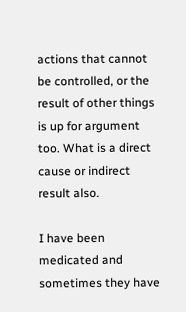actions that cannot be controlled, or the result of other things is up for argument too. What is a direct cause or indirect result also.

I have been medicated and sometimes they have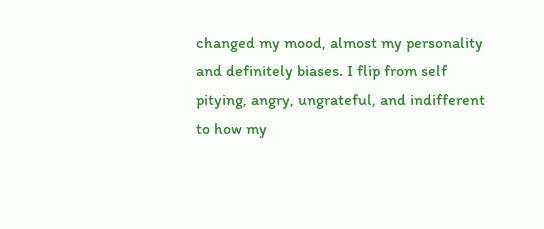changed my mood, almost my personality and definitely biases. I flip from self pitying, angry, ungrateful, and indifferent to how my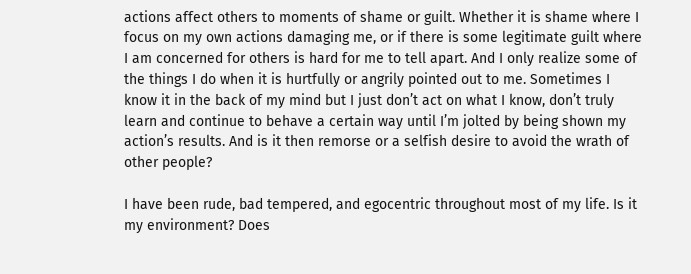actions affect others to moments of shame or guilt. Whether it is shame where I focus on my own actions damaging me, or if there is some legitimate guilt where I am concerned for others is hard for me to tell apart. And I only realize some of the things I do when it is hurtfully or angrily pointed out to me. Sometimes I know it in the back of my mind but I just don’t act on what I know, don’t truly learn and continue to behave a certain way until I’m jolted by being shown my action’s results. And is it then remorse or a selfish desire to avoid the wrath of other people?

I have been rude, bad tempered, and egocentric throughout most of my life. Is it my environment? Does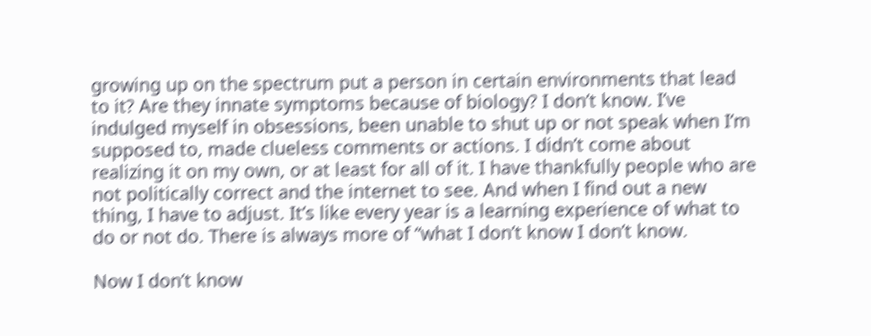growing up on the spectrum put a person in certain environments that lead to it? Are they innate symptoms because of biology? I don’t know. I’ve indulged myself in obsessions, been unable to shut up or not speak when I’m supposed to, made clueless comments or actions. I didn’t come about realizing it on my own, or at least for all of it. I have thankfully people who are not politically correct and the internet to see. And when I find out a new thing, I have to adjust. It’s like every year is a learning experience of what to do or not do. There is always more of “what I don’t know I don’t know.

Now I don’t know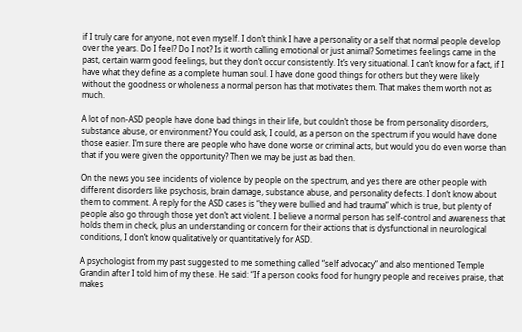if I truly care for anyone, not even myself. I don’t think I have a personality or a self that normal people develop over the years. Do I feel? Do I not? Is it worth calling emotional or just animal? Sometimes feelings came in the past, certain warm good feelings, but they don’t occur consistently. It’s very situational. I can’t know for a fact, if I have what they define as a complete human soul. I have done good things for others but they were likely without the goodness or wholeness a normal person has that motivates them. That makes them worth not as much.

A lot of non-ASD people have done bad things in their life, but couldn’t those be from personality disorders, substance abuse, or environment? You could ask, I could, as a person on the spectrum if you would have done those easier. I’m sure there are people who have done worse or criminal acts, but would you do even worse than that if you were given the opportunity? Then we may be just as bad then.

On the news you see incidents of violence by people on the spectrum, and yes there are other people with different disorders like psychosis, brain damage, substance abuse, and personality defects. I don’t know about them to comment. A reply for the ASD cases is “they were bullied and had trauma” which is true, but plenty of people also go through those yet don’t act violent. I believe a normal person has self-control and awareness that holds them in check, plus an understanding or concern for their actions that is dysfunctional in neurological conditions, I don’t know qualitatively or quantitatively for ASD.

A psychologist from my past suggested to me something called “self advocacy” and also mentioned Temple Grandin after I told him of my these. He said: “If a person cooks food for hungry people and receives praise, that makes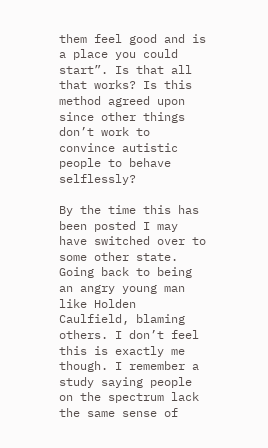them feel good and is a place you could start”. Is that all that works? Is this method agreed upon since other things don’t work to convince autistic people to behave selflessly?

By the time this has been posted I may have switched over to some other state. Going back to being an angry young man like Holden Caulfield, blaming others. I don’t feel this is exactly me though. I remember a study saying people on the spectrum lack the same sense of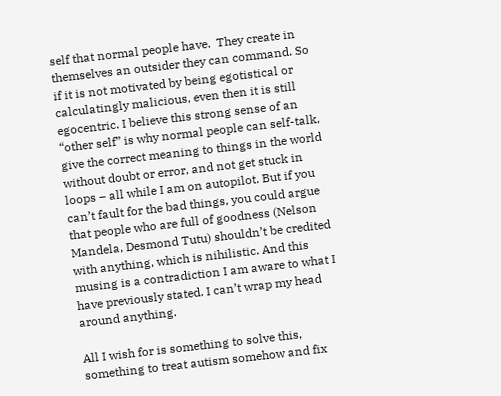self that normal people have.  They create in themselves an outsider they can command. So if it is not motivated by being egotistical or calculatingly malicious, even then it is still egocentric. I believe this strong sense of an “other self” is why normal people can self-talk, give the correct meaning to things in the world without doubt or error, and not get stuck in loops – all while I am on autopilot. But if you can’t fault for the bad things, you could argue that people who are full of goodness (Nelson Mandela, Desmond Tutu) shouldn’t be credited with anything, which is nihilistic. And this musing is a contradiction I am aware to what I have previously stated. I can’t wrap my head around anything.

All I wish for is something to solve this, something to treat autism somehow and fix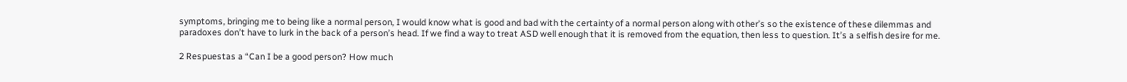symptoms, bringing me to being like a normal person, I would know what is good and bad with the certainty of a normal person along with other’s so the existence of these dilemmas and paradoxes don’t have to lurk in the back of a person’s head. If we find a way to treat ASD well enough that it is removed from the equation, then less to question. It’s a selfish desire for me.

2 Respuestas a “Can I be a good person? How much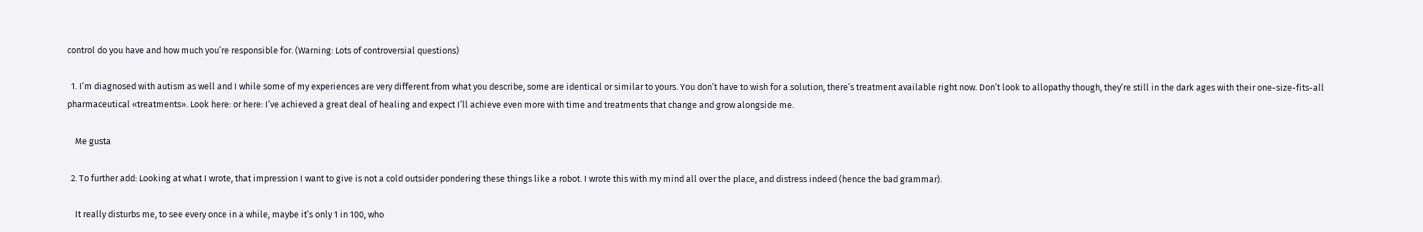control do you have and how much you’re responsible for. (Warning: Lots of controversial questions)

  1. I’m diagnosed with autism as well and I while some of my experiences are very different from what you describe, some are identical or similar to yours. You don’t have to wish for a solution, there’s treatment available right now. Don’t look to allopathy though, they’re still in the dark ages with their one-size-fits-all pharmaceutical «treatments». Look here: or here: I’ve achieved a great deal of healing and expect I’ll achieve even more with time and treatments that change and grow alongside me.

    Me gusta

  2. To further add: Looking at what I wrote, that impression I want to give is not a cold outsider pondering these things like a robot. I wrote this with my mind all over the place, and distress indeed (hence the bad grammar).

    It really disturbs me, to see every once in a while, maybe it’s only 1 in 100, who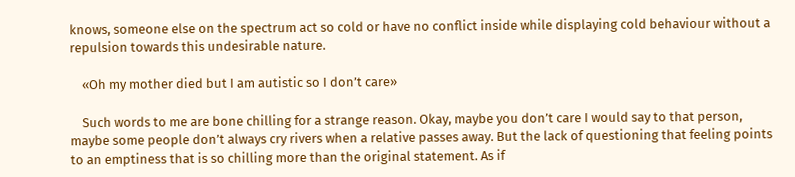knows, someone else on the spectrum act so cold or have no conflict inside while displaying cold behaviour without a repulsion towards this undesirable nature.

    «Oh my mother died but I am autistic so I don’t care»

    Such words to me are bone chilling for a strange reason. Okay, maybe you don’t care I would say to that person, maybe some people don’t always cry rivers when a relative passes away. But the lack of questioning that feeling points to an emptiness that is so chilling more than the original statement. As if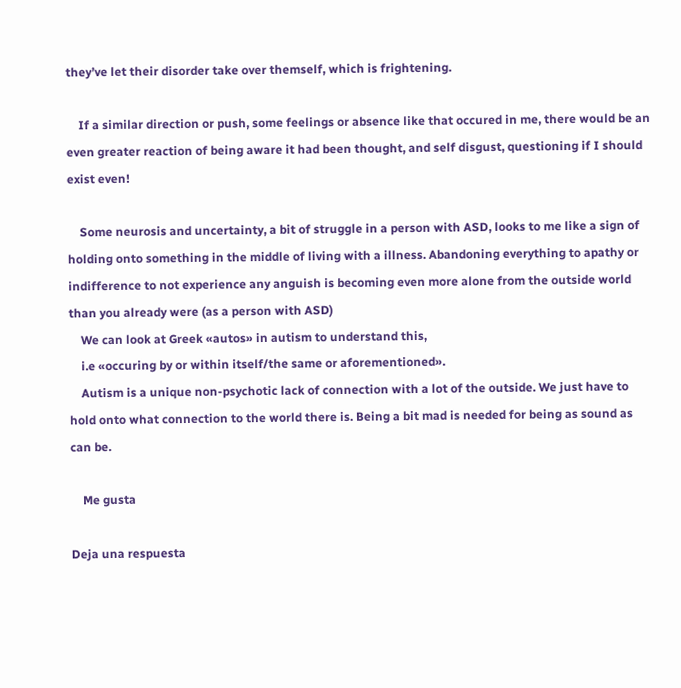they’ve let their disorder take over themself, which is frightening.

    If a similar direction or push, some feelings or absence like that occured in me, there would be an even greater reaction of being aware it had been thought, and self disgust, questioning if I should exist even!

    Some neurosis and uncertainty, a bit of struggle in a person with ASD, looks to me like a sign of holding onto something in the middle of living with a illness. Abandoning everything to apathy or indifference to not experience any anguish is becoming even more alone from the outside world than you already were (as a person with ASD)
    We can look at Greek «autos» in autism to understand this,
    i.e «occuring by or within itself/the same or aforementioned».
    Autism is a unique non-psychotic lack of connection with a lot of the outside. We just have to hold onto what connection to the world there is. Being a bit mad is needed for being as sound as can be.

    Me gusta

Deja una respuesta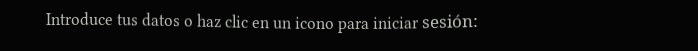Introduce tus datos o haz clic en un icono para iniciar sesión: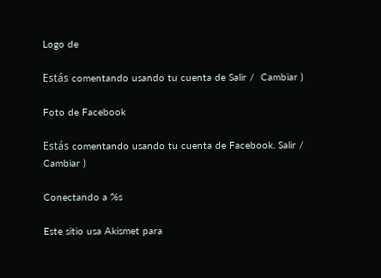Logo de

Estás comentando usando tu cuenta de Salir /  Cambiar )

Foto de Facebook

Estás comentando usando tu cuenta de Facebook. Salir /  Cambiar )

Conectando a %s

Este sitio usa Akismet para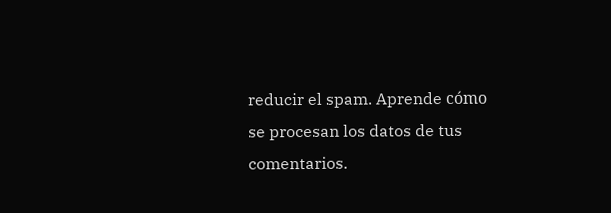reducir el spam. Aprende cómo se procesan los datos de tus comentarios.